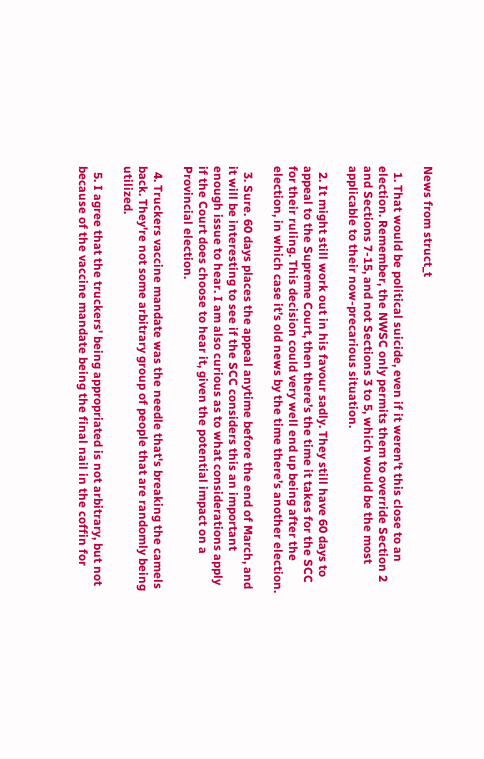News from struct_t

  1. That would be political suicide, even if it weren't this close to an election. Remember, the NWSC only permits them to override Section 2 and Sections 7-15, and not Sections 3 to 5, which would be the most applicable to their now-precarious situation.

  2. It might still work out in his favour sadly. They still have 60 days to appeal to the Supreme Court, then there’s the time it takes for the SCC for their ruling. This decision could very well end up being after the election, in which case it’s old news by the time there’s another election.

  3. Sure. 60 days places the appeal anytime before the end of March, and it will be interesting to see if the SCC considers this an important enough issue to hear. I am also curious as to what considerations apply if the Court does choose to hear it, given the potential impact on a Provincial election.

  4. Truckers vaccine mandate was the needle that's breaking the camels back. They're not some arbitrary group of people that are randomly being utilized.

  5. I agree that the truckers' being appropriated is not arbitrary, but not because of the vaccine mandate being the final nail in the coffin for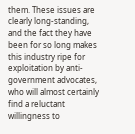them. These issues are clearly long-standing, and the fact they have been for so long makes this industry ripe for exploitation by anti-government advocates, who will almost certainly find a reluctant willingness to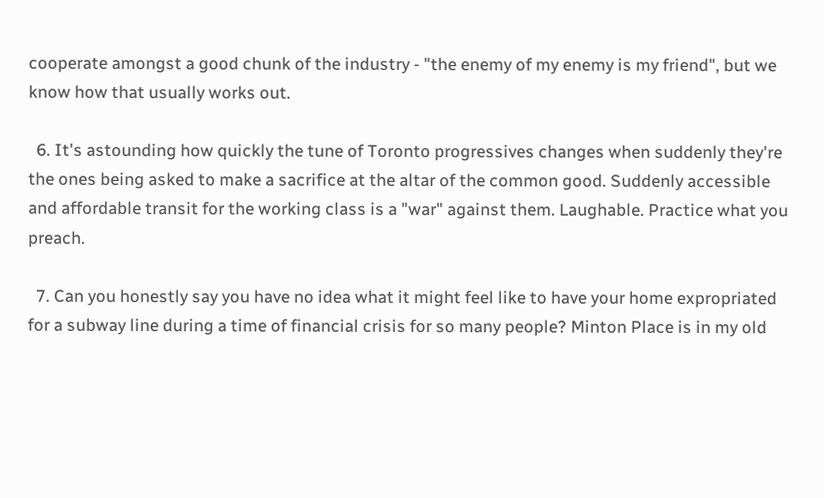cooperate amongst a good chunk of the industry - "the enemy of my enemy is my friend", but we know how that usually works out.

  6. It's astounding how quickly the tune of Toronto progressives changes when suddenly they're the ones being asked to make a sacrifice at the altar of the common good. Suddenly accessible and affordable transit for the working class is a "war" against them. Laughable. Practice what you preach.

  7. Can you honestly say you have no idea what it might feel like to have your home expropriated for a subway line during a time of financial crisis for so many people? Minton Place is in my old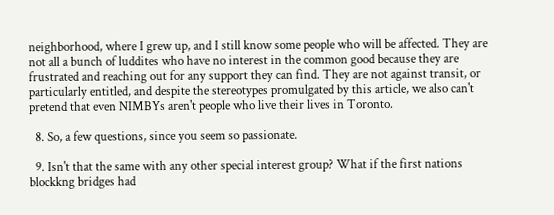neighborhood, where I grew up, and I still know some people who will be affected. They are not all a bunch of luddites who have no interest in the common good because they are frustrated and reaching out for any support they can find. They are not against transit, or particularly entitled, and despite the stereotypes promulgated by this article, we also can't pretend that even NIMBYs aren't people who live their lives in Toronto.

  8. So, a few questions, since you seem so passionate.

  9. Isn't that the same with any other special interest group? What if the first nations blockkng bridges had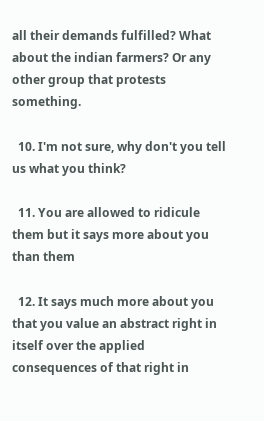all their demands fulfilled? What about the indian farmers? Or any other group that protests something.

  10. I'm not sure, why don't you tell us what you think?

  11. You are allowed to ridicule them but it says more about you than them

  12. It says much more about you that you value an abstract right in itself over the applied consequences of that right in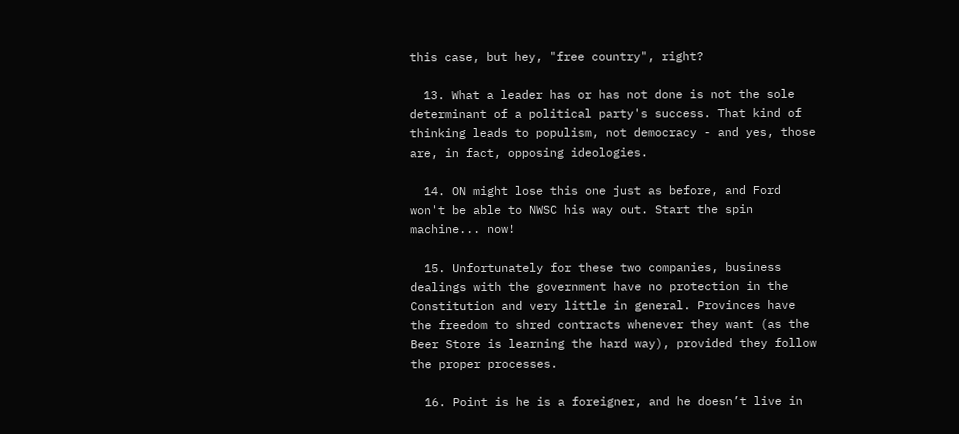this case, but hey, "free country", right?

  13. What a leader has or has not done is not the sole determinant of a political party's success. That kind of thinking leads to populism, not democracy - and yes, those are, in fact, opposing ideologies.

  14. ON might lose this one just as before, and Ford won't be able to NWSC his way out. Start the spin machine... now!

  15. Unfortunately for these two companies, business dealings with the government have no protection in the Constitution and very little in general. Provinces have the freedom to shred contracts whenever they want (as the Beer Store is learning the hard way), provided they follow the proper processes.

  16. Point is he is a foreigner, and he doesn’t live in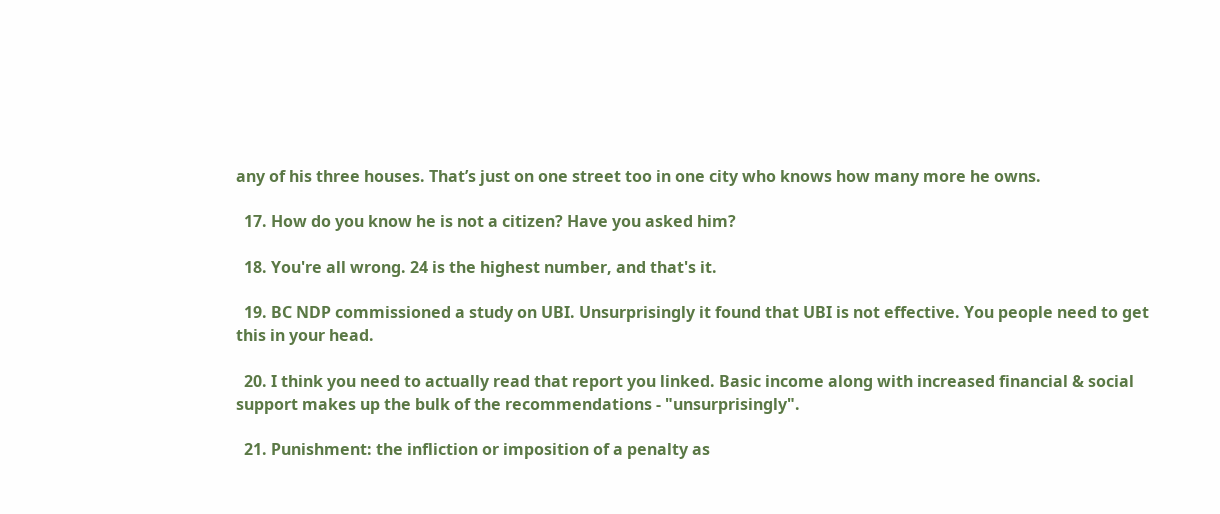any of his three houses. That’s just on one street too in one city who knows how many more he owns.

  17. How do you know he is not a citizen? Have you asked him?

  18. You're all wrong. 24 is the highest number, and that's it.

  19. BC NDP commissioned a study on UBI. Unsurprisingly it found that UBI is not effective. You people need to get this in your head.

  20. I think you need to actually read that report you linked. Basic income along with increased financial & social support makes up the bulk of the recommendations - "unsurprisingly".

  21. Punishment: the infliction or imposition of a penalty as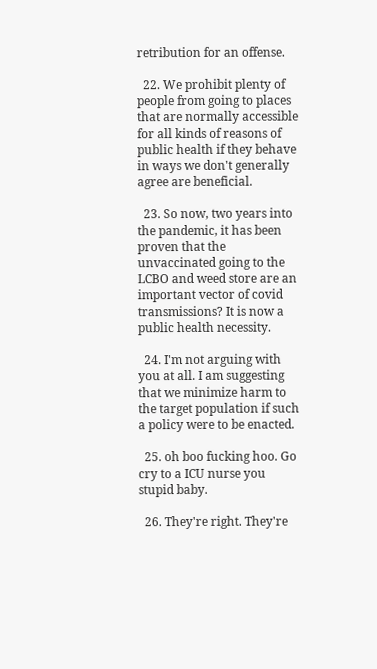retribution for an offense.

  22. We prohibit plenty of people from going to places that are normally accessible for all kinds of reasons of public health if they behave in ways we don't generally agree are beneficial.

  23. So now, two years into the pandemic, it has been proven that the unvaccinated going to the LCBO and weed store are an important vector of covid transmissions? It is now a public health necessity.

  24. I'm not arguing with you at all. I am suggesting that we minimize harm to the target population if such a policy were to be enacted.

  25. oh boo fucking hoo. Go cry to a ICU nurse you stupid baby.

  26. They're right. They're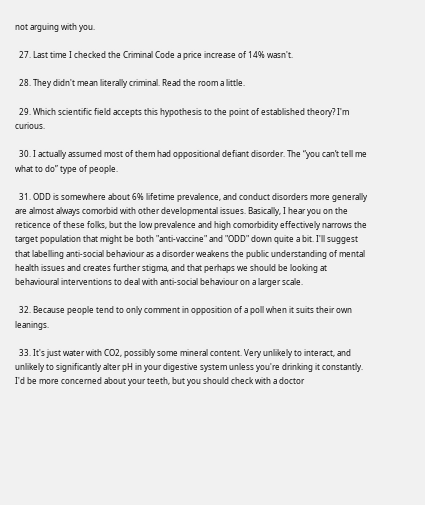not arguing with you.

  27. Last time I checked the Criminal Code a price increase of 14% wasn't.

  28. They didn't mean literally criminal. Read the room a little.

  29. Which scientific field accepts this hypothesis to the point of established theory? I'm curious.

  30. I actually assumed most of them had oppositional defiant disorder. The “you can’t tell me what to do” type of people.

  31. ODD is somewhere about 6% lifetime prevalence, and conduct disorders more generally are almost always comorbid with other developmental issues. Basically, I hear you on the reticence of these folks, but the low prevalence and high comorbidity effectively narrows the target population that might be both "anti-vaccine" and "ODD" down quite a bit. I'll suggest that labelling anti-social behaviour as a disorder weakens the public understanding of mental health issues and creates further stigma, and that perhaps we should be looking at behavioural interventions to deal with anti-social behaviour on a larger scale.

  32. Because people tend to only comment in opposition of a poll when it suits their own leanings.

  33. It's just water with CO2, possibly some mineral content. Very unlikely to interact, and unlikely to significantly alter pH in your digestive system unless you're drinking it constantly. I'd be more concerned about your teeth, but you should check with a doctor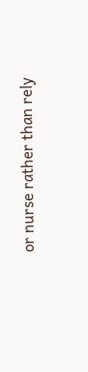or nurse rather than rely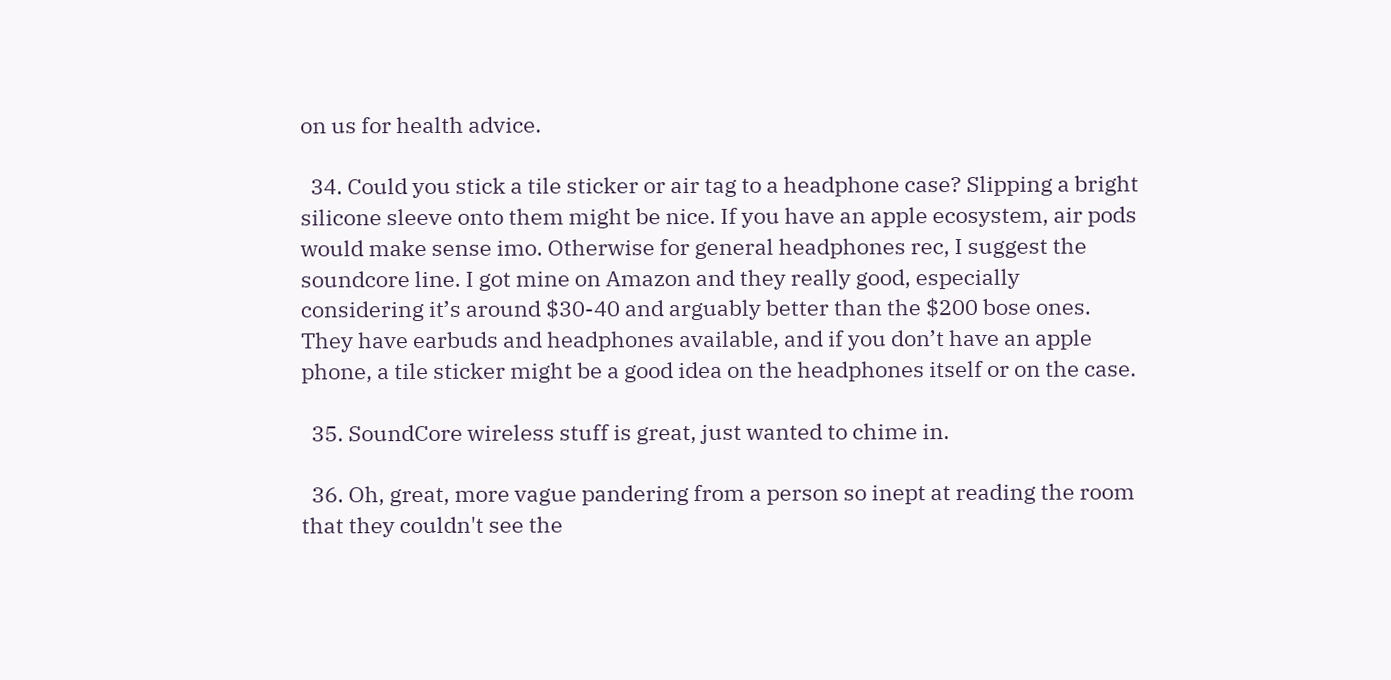on us for health advice.

  34. Could you stick a tile sticker or air tag to a headphone case? Slipping a bright silicone sleeve onto them might be nice. If you have an apple ecosystem, air pods would make sense imo. Otherwise for general headphones rec, I suggest the soundcore line. I got mine on Amazon and they really good, especially considering it’s around $30-40 and arguably better than the $200 bose ones. They have earbuds and headphones available, and if you don’t have an apple phone, a tile sticker might be a good idea on the headphones itself or on the case.

  35. SoundCore wireless stuff is great, just wanted to chime in.

  36. Oh, great, more vague pandering from a person so inept at reading the room that they couldn't see the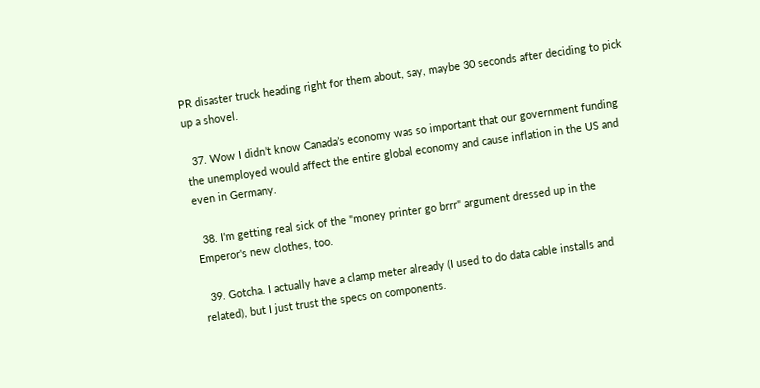PR disaster truck heading right for them about, say, maybe 30 seconds after deciding to pick up a shovel.

  37. Wow I didn’t know Canada’s economy was so important that our government funding the unemployed would affect the entire global economy and cause inflation in the US and even in Germany.

  38. I'm getting real sick of the "money printer go brrr" argument dressed up in the Emperor's new clothes, too.

  39. Gotcha. I actually have a clamp meter already (I used to do data cable installs and related), but I just trust the specs on components.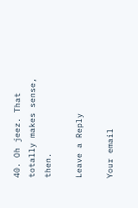40. Oh jeez. That totally makes sense, then.

Leave a Reply

Your email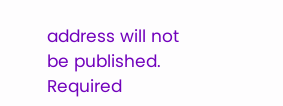address will not be published. Required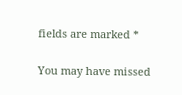fields are marked *

You may have missed